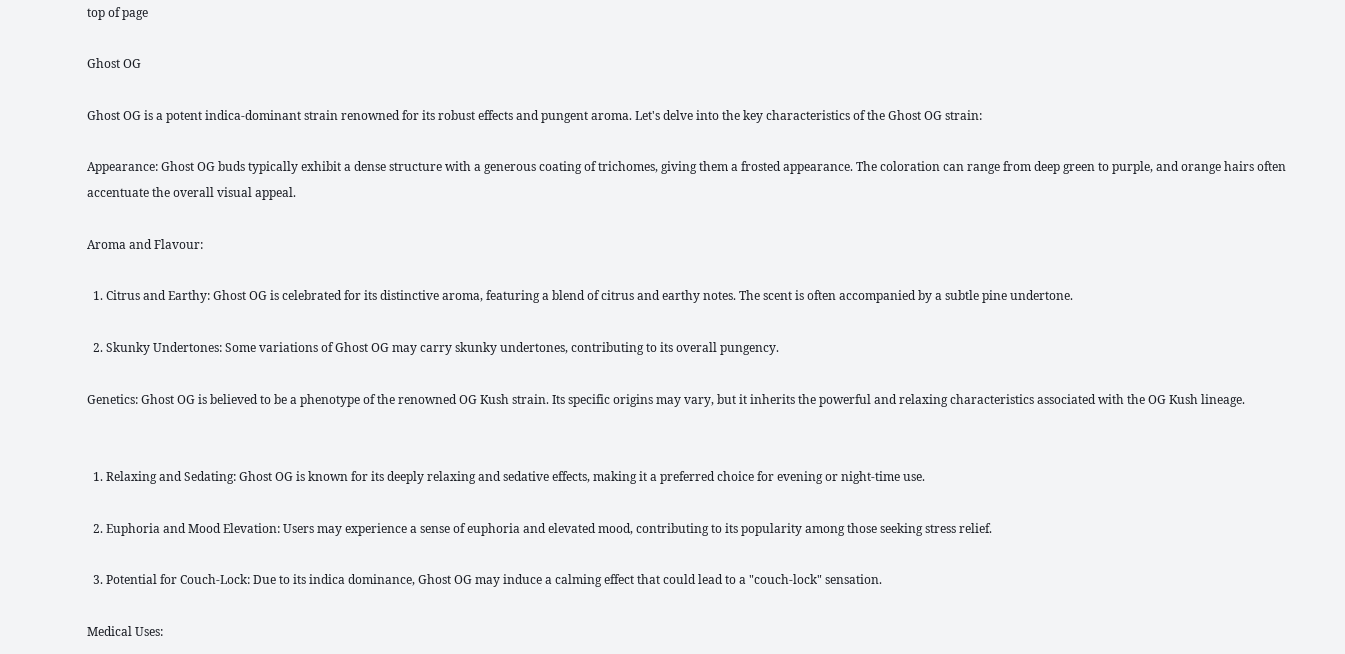top of page

Ghost OG

Ghost OG is a potent indica-dominant strain renowned for its robust effects and pungent aroma. Let's delve into the key characteristics of the Ghost OG strain:

Appearance: Ghost OG buds typically exhibit a dense structure with a generous coating of trichomes, giving them a frosted appearance. The coloration can range from deep green to purple, and orange hairs often accentuate the overall visual appeal.

Aroma and Flavour:

  1. Citrus and Earthy: Ghost OG is celebrated for its distinctive aroma, featuring a blend of citrus and earthy notes. The scent is often accompanied by a subtle pine undertone.

  2. Skunky Undertones: Some variations of Ghost OG may carry skunky undertones, contributing to its overall pungency.

Genetics: Ghost OG is believed to be a phenotype of the renowned OG Kush strain. Its specific origins may vary, but it inherits the powerful and relaxing characteristics associated with the OG Kush lineage.


  1. Relaxing and Sedating: Ghost OG is known for its deeply relaxing and sedative effects, making it a preferred choice for evening or night-time use.

  2. Euphoria and Mood Elevation: Users may experience a sense of euphoria and elevated mood, contributing to its popularity among those seeking stress relief.

  3. Potential for Couch-Lock: Due to its indica dominance, Ghost OG may induce a calming effect that could lead to a "couch-lock" sensation.

Medical Uses: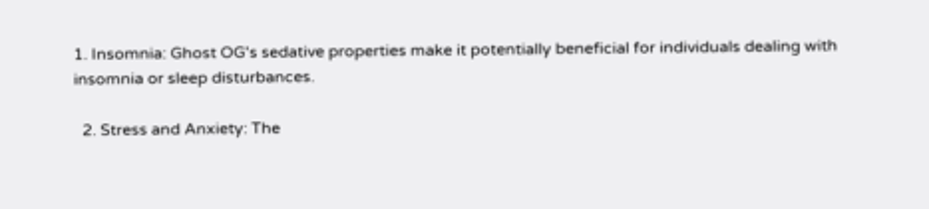1. Insomnia: Ghost OG's sedative properties make it potentially beneficial for individuals dealing with insomnia or sleep disturbances.

  2. Stress and Anxiety: The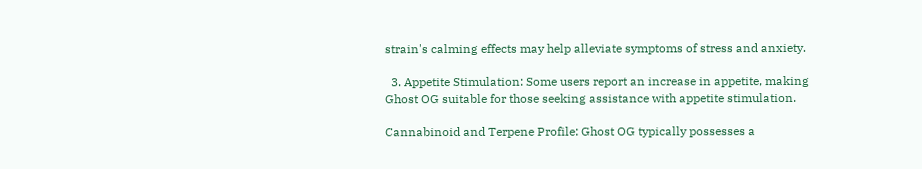strain's calming effects may help alleviate symptoms of stress and anxiety.

  3. Appetite Stimulation: Some users report an increase in appetite, making Ghost OG suitable for those seeking assistance with appetite stimulation.

Cannabinoid and Terpene Profile: Ghost OG typically possesses a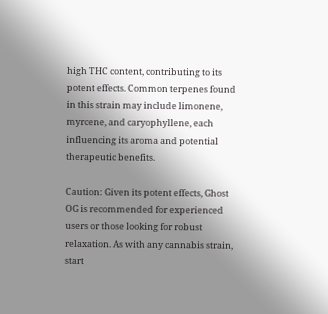high THC content, contributing to its potent effects. Common terpenes found in this strain may include limonene, myrcene, and caryophyllene, each influencing its aroma and potential therapeutic benefits.

Caution: Given its potent effects, Ghost OG is recommended for experienced users or those looking for robust relaxation. As with any cannabis strain, start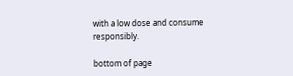with a low dose and consume responsibly.

bottom of page